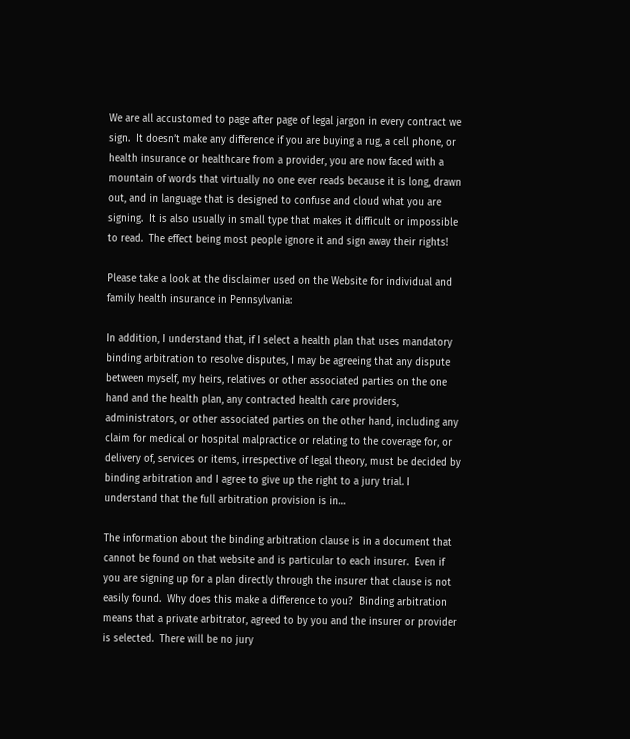We are all accustomed to page after page of legal jargon in every contract we sign.  It doesn’t make any difference if you are buying a rug, a cell phone, or health insurance or healthcare from a provider, you are now faced with a mountain of words that virtually no one ever reads because it is long, drawn out, and in language that is designed to confuse and cloud what you are signing.  It is also usually in small type that makes it difficult or impossible to read.  The effect being most people ignore it and sign away their rights!

Please take a look at the disclaimer used on the Website for individual and family health insurance in Pennsylvania:

In addition, I understand that, if I select a health plan that uses mandatory binding arbitration to resolve disputes, I may be agreeing that any dispute between myself, my heirs, relatives or other associated parties on the one hand and the health plan, any contracted health care providers, administrators, or other associated parties on the other hand, including any claim for medical or hospital malpractice or relating to the coverage for, or delivery of, services or items, irrespective of legal theory, must be decided by binding arbitration and I agree to give up the right to a jury trial. I understand that the full arbitration provision is in…

The information about the binding arbitration clause is in a document that cannot be found on that website and is particular to each insurer.  Even if you are signing up for a plan directly through the insurer that clause is not easily found.  Why does this make a difference to you?  Binding arbitration means that a private arbitrator, agreed to by you and the insurer or provider is selected.  There will be no jury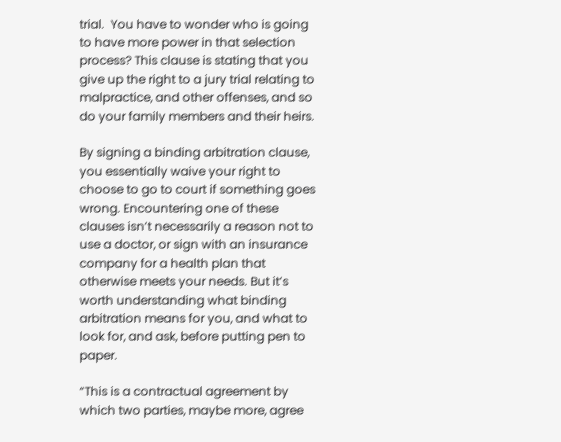trial.  You have to wonder who is going to have more power in that selection process? This clause is stating that you give up the right to a jury trial relating to malpractice, and other offenses, and so do your family members and their heirs.

By signing a binding arbitration clause, you essentially waive your right to choose to go to court if something goes wrong. Encountering one of these clauses isn’t necessarily a reason not to use a doctor, or sign with an insurance company for a health plan that  otherwise meets your needs. But it’s worth understanding what binding arbitration means for you, and what to look for, and ask, before putting pen to paper.

“This is a contractual agreement by which two parties, maybe more, agree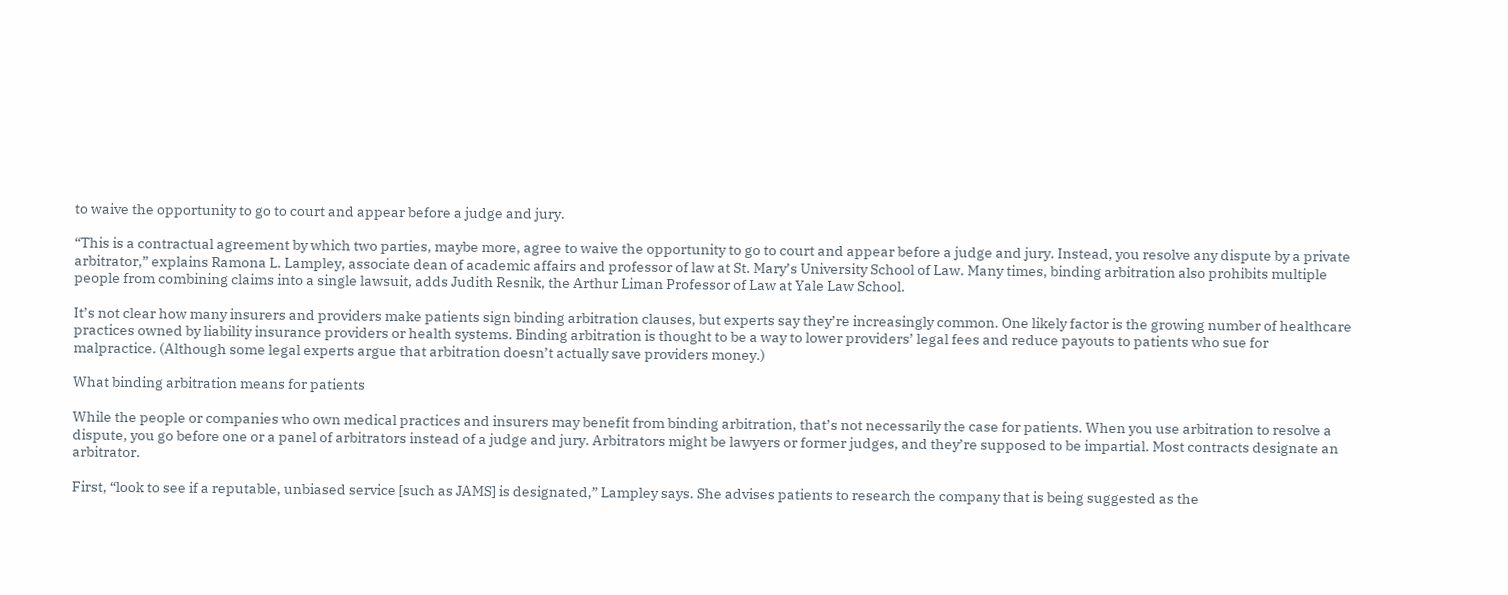to waive the opportunity to go to court and appear before a judge and jury.

“This is a contractual agreement by which two parties, maybe more, agree to waive the opportunity to go to court and appear before a judge and jury. Instead, you resolve any dispute by a private arbitrator,” explains Ramona L. Lampley, associate dean of academic affairs and professor of law at St. Mary’s University School of Law. Many times, binding arbitration also prohibits multiple people from combining claims into a single lawsuit, adds Judith Resnik, the Arthur Liman Professor of Law at Yale Law School.

It’s not clear how many insurers and providers make patients sign binding arbitration clauses, but experts say they’re increasingly common. One likely factor is the growing number of healthcare practices owned by liability insurance providers or health systems. Binding arbitration is thought to be a way to lower providers’ legal fees and reduce payouts to patients who sue for malpractice. (Although some legal experts argue that arbitration doesn’t actually save providers money.)

What binding arbitration means for patients

While the people or companies who own medical practices and insurers may benefit from binding arbitration, that’s not necessarily the case for patients. When you use arbitration to resolve a dispute, you go before one or a panel of arbitrators instead of a judge and jury. Arbitrators might be lawyers or former judges, and they’re supposed to be impartial. Most contracts designate an arbitrator.

First, “look to see if a reputable, unbiased service [such as JAMS] is designated,” Lampley says. She advises patients to research the company that is being suggested as the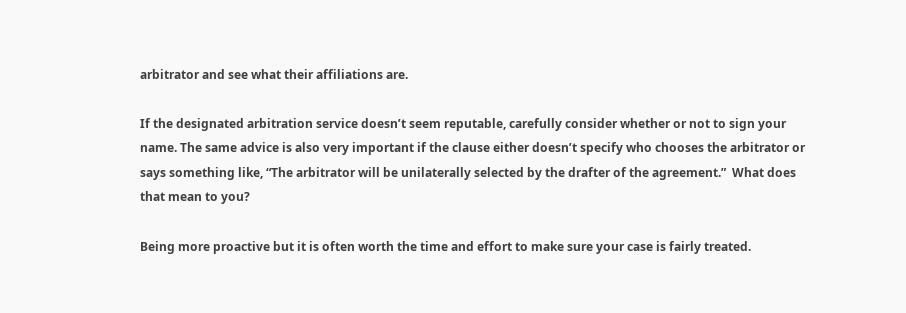arbitrator and see what their affiliations are.

If the designated arbitration service doesn’t seem reputable, carefully consider whether or not to sign your name. The same advice is also very important if the clause either doesn’t specify who chooses the arbitrator or says something like, “The arbitrator will be unilaterally selected by the drafter of the agreement.”  What does that mean to you?

Being more proactive but it is often worth the time and effort to make sure your case is fairly treated.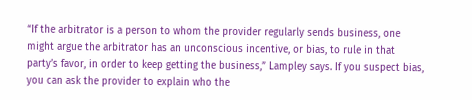“If the arbitrator is a person to whom the provider regularly sends business, one might argue the arbitrator has an unconscious incentive, or bias, to rule in that party’s favor, in order to keep getting the business,” Lampley says. If you suspect bias, you can ask the provider to explain who the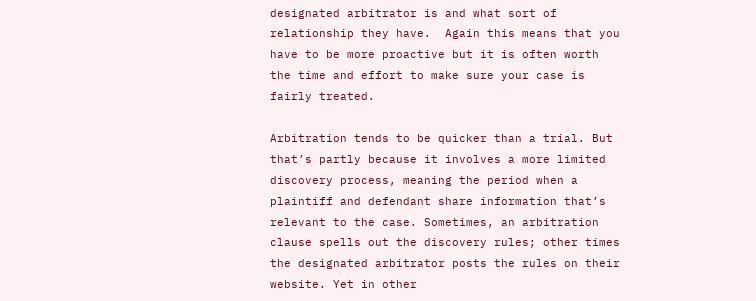designated arbitrator is and what sort of relationship they have.  Again this means that you have to be more proactive but it is often worth the time and effort to make sure your case is fairly treated.

Arbitration tends to be quicker than a trial. But that’s partly because it involves a more limited discovery process, meaning the period when a plaintiff and defendant share information that’s relevant to the case. Sometimes, an arbitration clause spells out the discovery rules; other times the designated arbitrator posts the rules on their website. Yet in other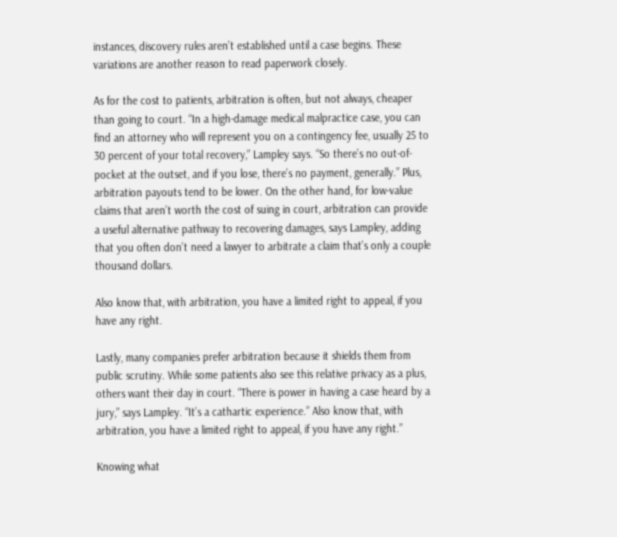instances, discovery rules aren’t established until a case begins. These variations are another reason to read paperwork closely.

As for the cost to patients, arbitration is often, but not always, cheaper than going to court. “In a high-damage medical malpractice case, you can find an attorney who will represent you on a contingency fee, usually 25 to 30 percent of your total recovery,” Lampley says. “So there’s no out-of-pocket at the outset, and if you lose, there’s no payment, generally.” Plus, arbitration payouts tend to be lower. On the other hand, for low-value claims that aren’t worth the cost of suing in court, arbitration can provide a useful alternative pathway to recovering damages, says Lampley, adding that you often don’t need a lawyer to arbitrate a claim that’s only a couple thousand dollars.

Also know that, with arbitration, you have a limited right to appeal, if you have any right.

Lastly, many companies prefer arbitration because it shields them from public scrutiny. While some patients also see this relative privacy as a plus, others want their day in court. “There is power in having a case heard by a jury,” says Lampley. “It’s a cathartic experience.” Also know that, with arbitration, you have a limited right to appeal, if you have any right.”

Knowing what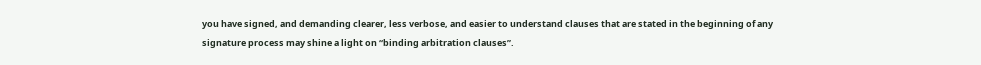you have signed, and demanding clearer, less verbose, and easier to understand clauses that are stated in the beginning of any signature process may shine a light on “binding arbitration clauses”.